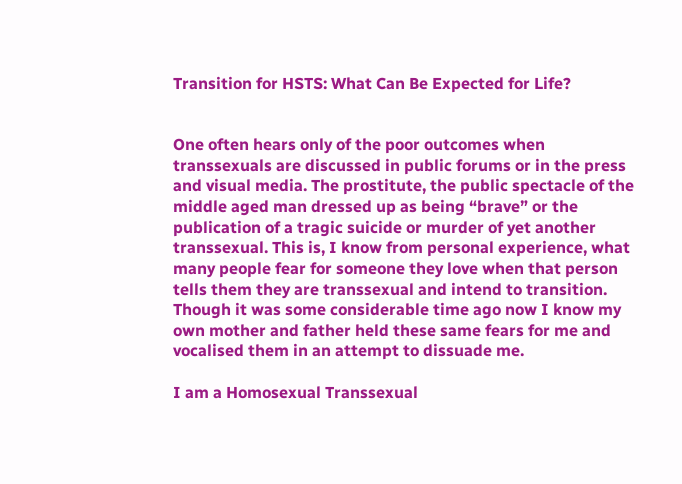Transition for HSTS: What Can Be Expected for Life?


One often hears only of the poor outcomes when transsexuals are discussed in public forums or in the press and visual media. The prostitute, the public spectacle of the middle aged man dressed up as being “brave” or the publication of a tragic suicide or murder of yet another transsexual. This is, I know from personal experience, what many people fear for someone they love when that person tells them they are transsexual and intend to transition. Though it was some considerable time ago now I know my own mother and father held these same fears for me and vocalised them in an attempt to dissuade me.

I am a Homosexual Transsexual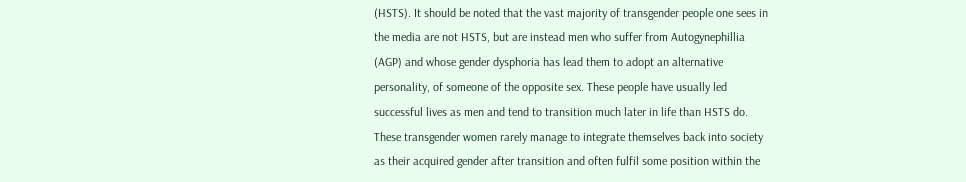(HSTS). It should be noted that the vast majority of transgender people one sees in the media are not HSTS, but are instead men who suffer from Autogynephillia (AGP) and whose gender dysphoria has lead them to adopt an alternative personality, of someone of the opposite sex. These people have usually led successful lives as men and tend to transition much later in life than HSTS do. These transgender women rarely manage to integrate themselves back into society as their acquired gender after transition and often fulfil some position within the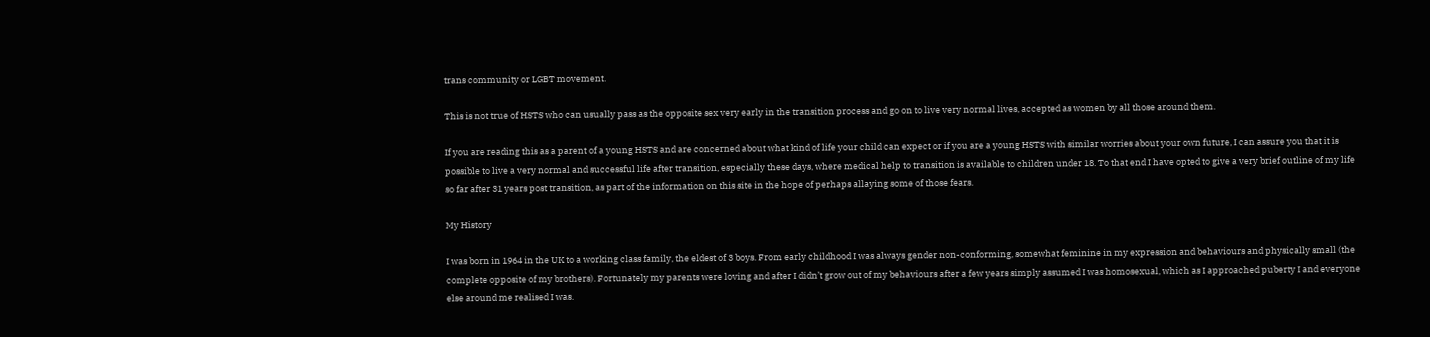trans community or LGBT movement.

This is not true of HSTS who can usually pass as the opposite sex very early in the transition process and go on to live very normal lives, accepted as women by all those around them.

If you are reading this as a parent of a young HSTS and are concerned about what kind of life your child can expect or if you are a young HSTS with similar worries about your own future, I can assure you that it is possible to live a very normal and successful life after transition, especially these days, where medical help to transition is available to children under 18. To that end I have opted to give a very brief outline of my life so far after 31 years post transition, as part of the information on this site in the hope of perhaps allaying some of those fears.

My History

I was born in 1964 in the UK to a working class family, the eldest of 3 boys. From early childhood I was always gender non-conforming, somewhat feminine in my expression and behaviours and physically small (the complete opposite of my brothers). Fortunately my parents were loving and after I didn’t grow out of my behaviours after a few years simply assumed I was homosexual, which as I approached puberty I and everyone else around me realised I was.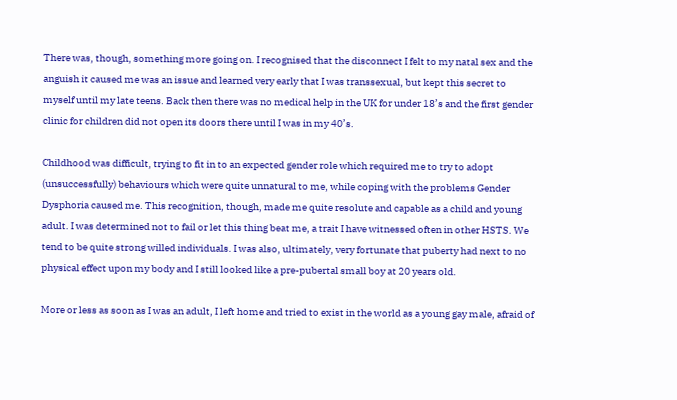There was, though, something more going on. I recognised that the disconnect I felt to my natal sex and the anguish it caused me was an issue and learned very early that I was transsexual, but kept this secret to myself until my late teens. Back then there was no medical help in the UK for under 18’s and the first gender clinic for children did not open its doors there until I was in my 40’s.

Childhood was difficult, trying to fit in to an expected gender role which required me to try to adopt (unsuccessfully) behaviours which were quite unnatural to me, while coping with the problems Gender Dysphoria caused me. This recognition, though, made me quite resolute and capable as a child and young adult. I was determined not to fail or let this thing beat me, a trait I have witnessed often in other HSTS. We tend to be quite strong willed individuals. I was also, ultimately, very fortunate that puberty had next to no physical effect upon my body and I still looked like a pre-pubertal small boy at 20 years old.

More or less as soon as I was an adult, I left home and tried to exist in the world as a young gay male, afraid of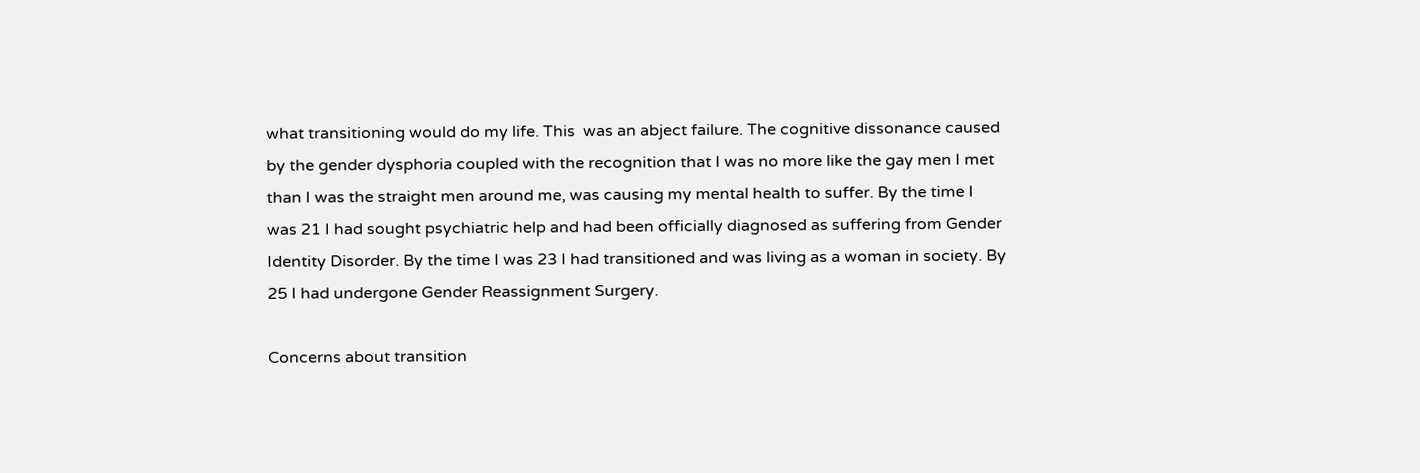what transitioning would do my life. This  was an abject failure. The cognitive dissonance caused by the gender dysphoria coupled with the recognition that I was no more like the gay men I met than I was the straight men around me, was causing my mental health to suffer. By the time I was 21 I had sought psychiatric help and had been officially diagnosed as suffering from Gender Identity Disorder. By the time I was 23 I had transitioned and was living as a woman in society. By 25 I had undergone Gender Reassignment Surgery.

Concerns about transition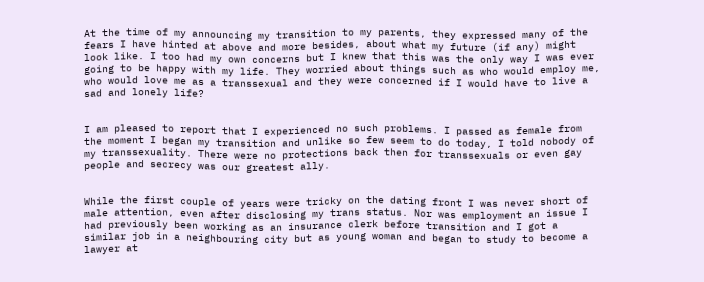At the time of my announcing my transition to my parents, they expressed many of the fears I have hinted at above and more besides, about what my future (if any) might look like. I too had my own concerns but I knew that this was the only way I was ever going to be happy with my life. They worried about things such as who would employ me, who would love me as a transsexual and they were concerned if I would have to live a sad and lonely life?


I am pleased to report that I experienced no such problems. I passed as female from the moment I began my transition and unlike so few seem to do today, I told nobody of my transsexuality. There were no protections back then for transsexuals or even gay people and secrecy was our greatest ally.


While the first couple of years were tricky on the dating front I was never short of male attention, even after disclosing my trans status. Nor was employment an issue I had previously been working as an insurance clerk before transition and I got a similar job in a neighbouring city but as young woman and began to study to become a lawyer at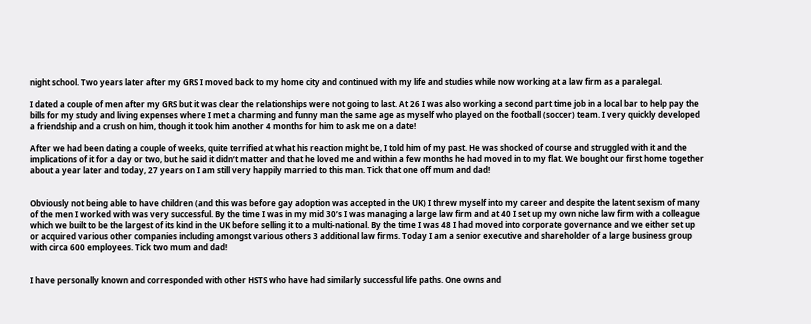night school. Two years later after my GRS I moved back to my home city and continued with my life and studies while now working at a law firm as a paralegal.

I dated a couple of men after my GRS but it was clear the relationships were not going to last. At 26 I was also working a second part time job in a local bar to help pay the bills for my study and living expenses where I met a charming and funny man the same age as myself who played on the football (soccer) team. I very quickly developed a friendship and a crush on him, though it took him another 4 months for him to ask me on a date!

After we had been dating a couple of weeks, quite terrified at what his reaction might be, I told him of my past. He was shocked of course and struggled with it and the implications of it for a day or two, but he said it didn’t matter and that he loved me and within a few months he had moved in to my flat. We bought our first home together about a year later and today, 27 years on I am still very happily married to this man. Tick that one off mum and dad!


Obviously not being able to have children (and this was before gay adoption was accepted in the UK) I threw myself into my career and despite the latent sexism of many of the men I worked with was very successful. By the time I was in my mid 30’s I was managing a large law firm and at 40 I set up my own niche law firm with a colleague which we built to be the largest of its kind in the UK before selling it to a multi-national. By the time I was 48 I had moved into corporate governance and we either set up or acquired various other companies including amongst various others 3 additional law firms. Today I am a senior executive and shareholder of a large business group with circa 600 employees. Tick two mum and dad!


I have personally known and corresponded with other HSTS who have had similarly successful life paths. One owns and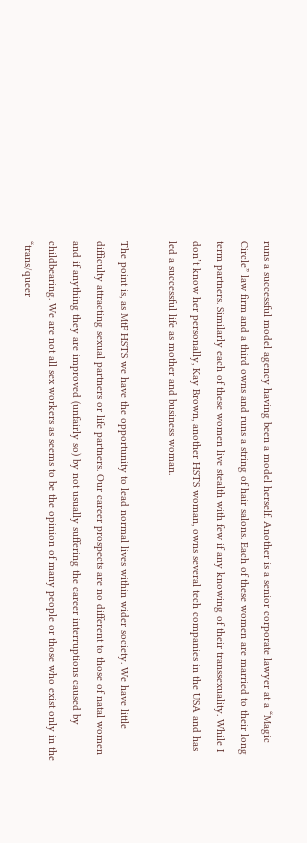runs a successful model agency having been a model herself. Another is a senior corporate lawyer at a “Magic Circle” law firm and a third owns and runs a string of hair salons. Each of these women are married to their long term partners. Similarly each of these women live stealth with few if any knowing of their transsexuality. While I don’t know her personally, Kay Brown, another HSTS woman, owns several tech companies in the USA and has led a successful life as mother and business woman.

The point is, as MtF HSTS we have the opportunity to lead normal lives within wider society. We have little difficulty attracting sexual partners or life partners. Our career prospects are no different to those of natal women and if anything they are improved (unfairly so) by not usually suffering the career interruptions caused by childbearing. We are not all sex workers as seems to be the opinion of many people or those who exist only in the “trans/queer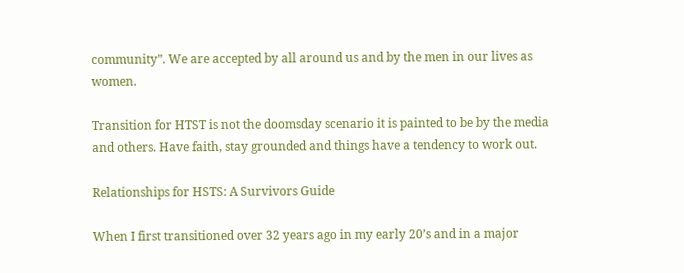community”. We are accepted by all around us and by the men in our lives as women.

Transition for HTST is not the doomsday scenario it is painted to be by the media and others. Have faith, stay grounded and things have a tendency to work out.

Relationships for HSTS: A Survivors Guide

When I first transitioned over 32 years ago in my early 20’s and in a major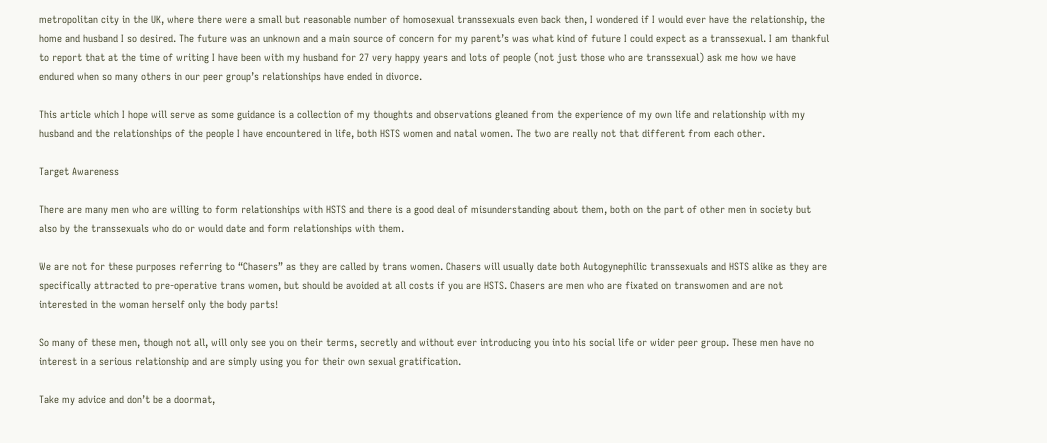metropolitan city in the UK, where there were a small but reasonable number of homosexual transsexuals even back then, I wondered if I would ever have the relationship, the home and husband I so desired. The future was an unknown and a main source of concern for my parent’s was what kind of future I could expect as a transsexual. I am thankful to report that at the time of writing I have been with my husband for 27 very happy years and lots of people (not just those who are transsexual) ask me how we have endured when so many others in our peer group’s relationships have ended in divorce.

This article which I hope will serve as some guidance is a collection of my thoughts and observations gleaned from the experience of my own life and relationship with my husband and the relationships of the people I have encountered in life, both HSTS women and natal women. The two are really not that different from each other.

Target Awareness

There are many men who are willing to form relationships with HSTS and there is a good deal of misunderstanding about them, both on the part of other men in society but also by the transsexuals who do or would date and form relationships with them.

We are not for these purposes referring to “Chasers” as they are called by trans women. Chasers will usually date both Autogynephilic transsexuals and HSTS alike as they are specifically attracted to pre-operative trans women, but should be avoided at all costs if you are HSTS. Chasers are men who are fixated on transwomen and are not interested in the woman herself only the body parts!

So many of these men, though not all, will only see you on their terms, secretly and without ever introducing you into his social life or wider peer group. These men have no interest in a serious relationship and are simply using you for their own sexual gratification.

Take my advice and don’t be a doormat,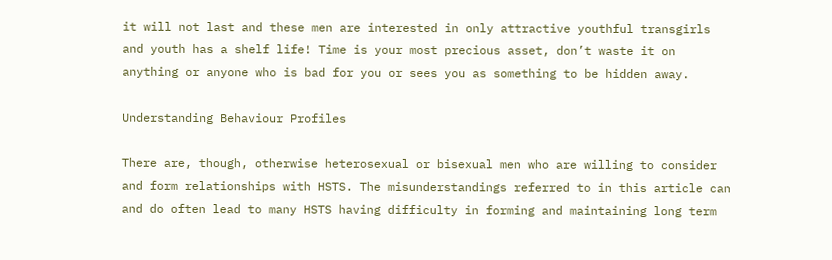it will not last and these men are interested in only attractive youthful transgirls and youth has a shelf life! Time is your most precious asset, don’t waste it on anything or anyone who is bad for you or sees you as something to be hidden away.

Understanding Behaviour Profiles

There are, though, otherwise heterosexual or bisexual men who are willing to consider and form relationships with HSTS. The misunderstandings referred to in this article can and do often lead to many HSTS having difficulty in forming and maintaining long term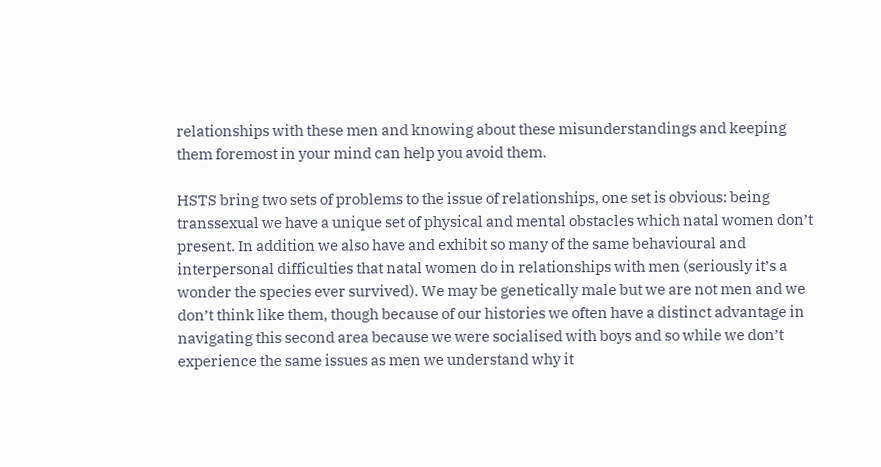relationships with these men and knowing about these misunderstandings and keeping them foremost in your mind can help you avoid them.

HSTS bring two sets of problems to the issue of relationships, one set is obvious: being transsexual we have a unique set of physical and mental obstacles which natal women don’t present. In addition we also have and exhibit so many of the same behavioural and interpersonal difficulties that natal women do in relationships with men (seriously it’s a wonder the species ever survived). We may be genetically male but we are not men and we don’t think like them, though because of our histories we often have a distinct advantage in navigating this second area because we were socialised with boys and so while we don’t experience the same issues as men we understand why it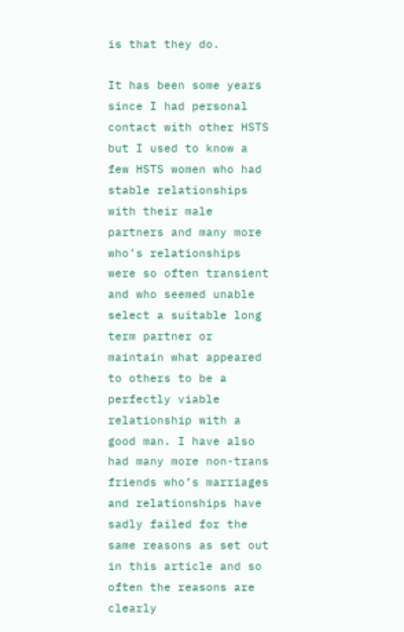is that they do.

It has been some years since I had personal contact with other HSTS but I used to know a few HSTS women who had stable relationships with their male partners and many more who’s relationships were so often transient and who seemed unable select a suitable long term partner or maintain what appeared to others to be a perfectly viable relationship with a good man. I have also had many more non-trans friends who’s marriages and relationships have sadly failed for the same reasons as set out in this article and so often the reasons are clearly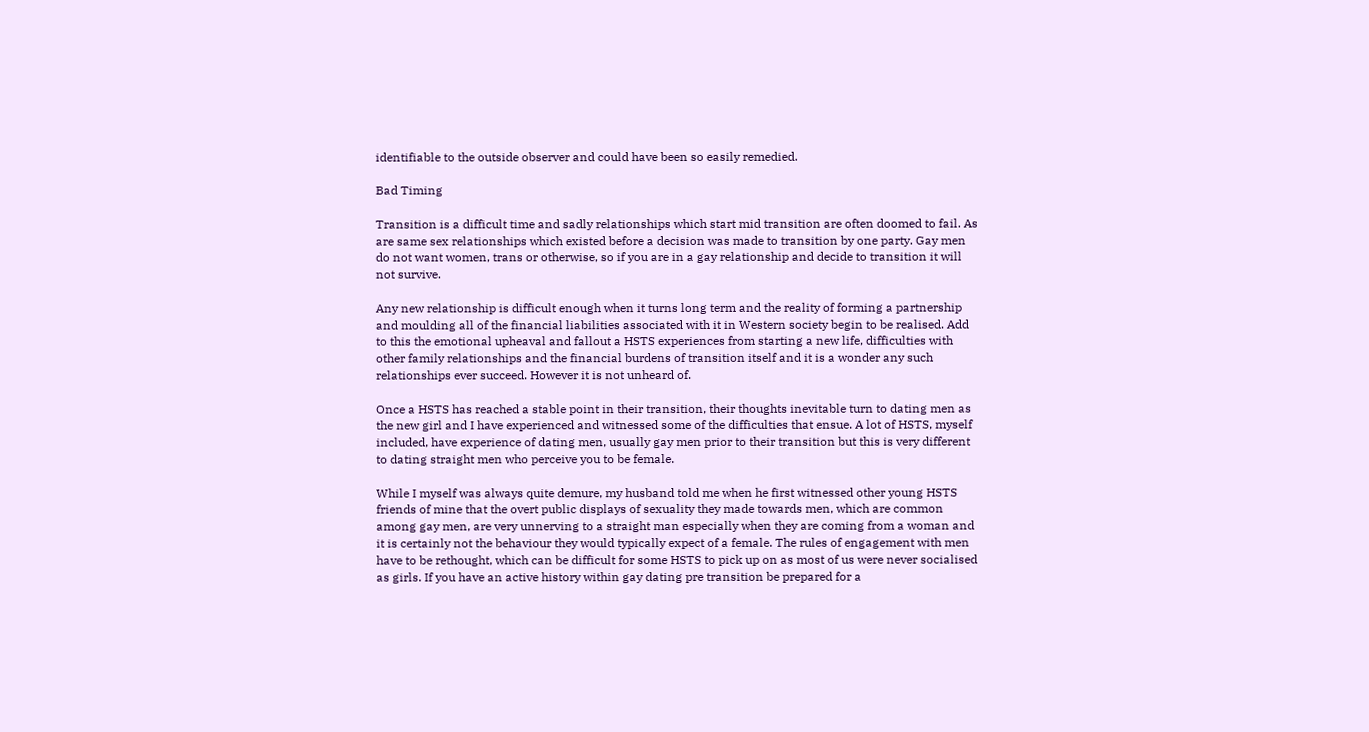identifiable to the outside observer and could have been so easily remedied.

Bad Timing

Transition is a difficult time and sadly relationships which start mid transition are often doomed to fail. As are same sex relationships which existed before a decision was made to transition by one party. Gay men do not want women, trans or otherwise, so if you are in a gay relationship and decide to transition it will not survive.

Any new relationship is difficult enough when it turns long term and the reality of forming a partnership and moulding all of the financial liabilities associated with it in Western society begin to be realised. Add to this the emotional upheaval and fallout a HSTS experiences from starting a new life, difficulties with other family relationships and the financial burdens of transition itself and it is a wonder any such relationships ever succeed. However it is not unheard of.

Once a HSTS has reached a stable point in their transition, their thoughts inevitable turn to dating men as the new girl and I have experienced and witnessed some of the difficulties that ensue. A lot of HSTS, myself included, have experience of dating men, usually gay men prior to their transition but this is very different to dating straight men who perceive you to be female.

While I myself was always quite demure, my husband told me when he first witnessed other young HSTS friends of mine that the overt public displays of sexuality they made towards men, which are common among gay men, are very unnerving to a straight man especially when they are coming from a woman and it is certainly not the behaviour they would typically expect of a female. The rules of engagement with men have to be rethought, which can be difficult for some HSTS to pick up on as most of us were never socialised as girls. If you have an active history within gay dating pre transition be prepared for a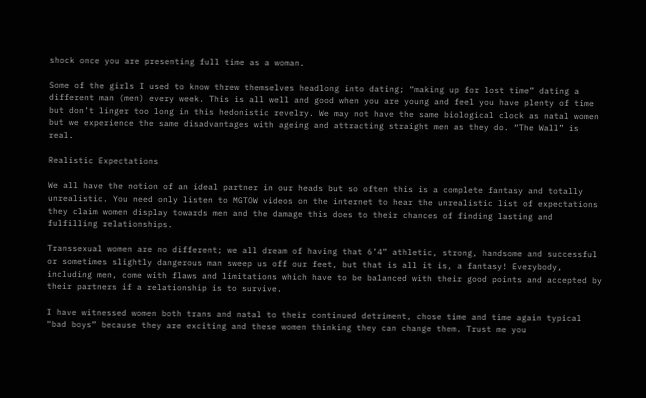shock once you are presenting full time as a woman.

Some of the girls I used to know threw themselves headlong into dating; “making up for lost time” dating a different man (men) every week. This is all well and good when you are young and feel you have plenty of time but don’t linger too long in this hedonistic revelry. We may not have the same biological clock as natal women but we experience the same disadvantages with ageing and attracting straight men as they do. “The Wall” is real.

Realistic Expectations

We all have the notion of an ideal partner in our heads but so often this is a complete fantasy and totally unrealistic. You need only listen to MGTOW videos on the internet to hear the unrealistic list of expectations they claim women display towards men and the damage this does to their chances of finding lasting and fulfilling relationships.

Transsexual women are no different; we all dream of having that 6’4” athletic, strong, handsome and successful or sometimes slightly dangerous man sweep us off our feet, but that is all it is, a fantasy! Everybody, including men, come with flaws and limitations which have to be balanced with their good points and accepted by their partners if a relationship is to survive.

I have witnessed women both trans and natal to their continued detriment, chose time and time again typical “bad boys” because they are exciting and these women thinking they can change them. Trust me you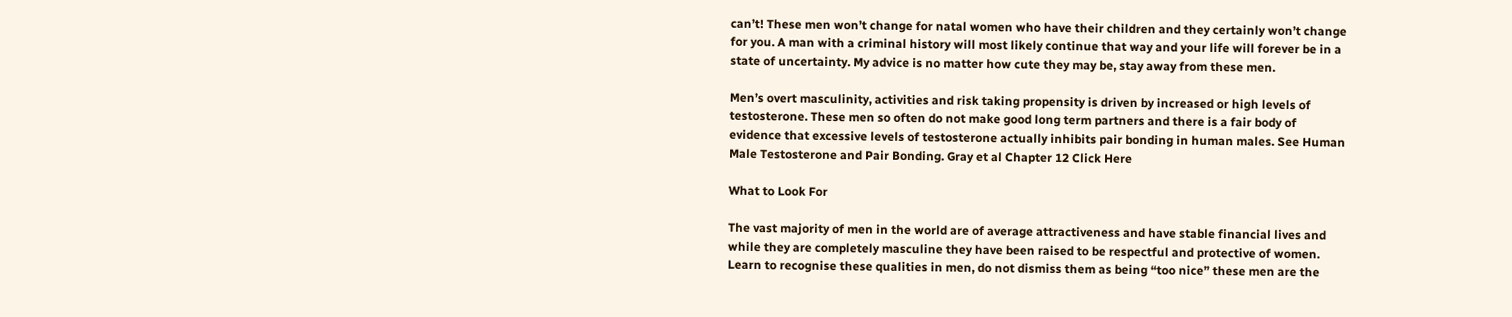can’t! These men won’t change for natal women who have their children and they certainly won’t change for you. A man with a criminal history will most likely continue that way and your life will forever be in a state of uncertainty. My advice is no matter how cute they may be, stay away from these men.

Men’s overt masculinity, activities and risk taking propensity is driven by increased or high levels of testosterone. These men so often do not make good long term partners and there is a fair body of evidence that excessive levels of testosterone actually inhibits pair bonding in human males. See Human Male Testosterone and Pair Bonding. Gray et al Chapter 12 Click Here

What to Look For

The vast majority of men in the world are of average attractiveness and have stable financial lives and while they are completely masculine they have been raised to be respectful and protective of women. Learn to recognise these qualities in men, do not dismiss them as being “too nice” these men are the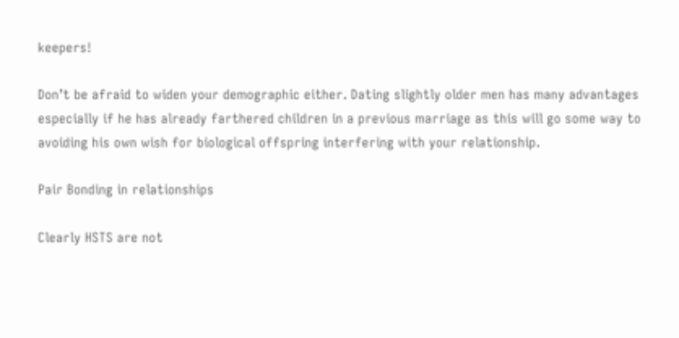keepers!

Don’t be afraid to widen your demographic either. Dating slightly older men has many advantages especially if he has already farthered children in a previous marriage as this will go some way to avoiding his own wish for biological offspring interfering with your relationship.

Pair Bonding in relationships

Clearly HSTS are not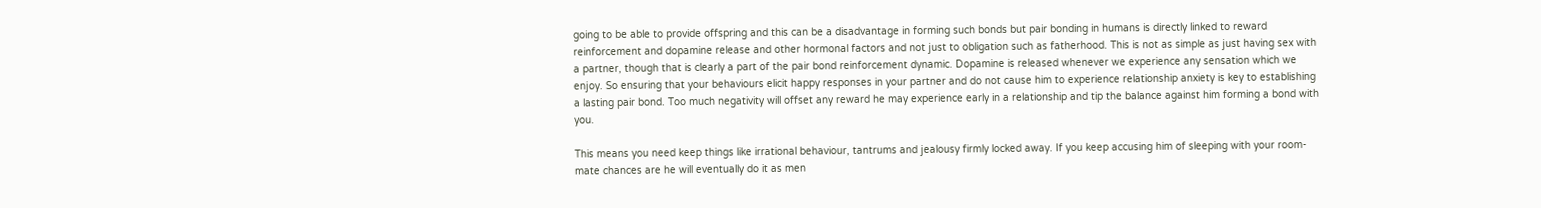going to be able to provide offspring and this can be a disadvantage in forming such bonds but pair bonding in humans is directly linked to reward reinforcement and dopamine release and other hormonal factors and not just to obligation such as fatherhood. This is not as simple as just having sex with a partner, though that is clearly a part of the pair bond reinforcement dynamic. Dopamine is released whenever we experience any sensation which we enjoy. So ensuring that your behaviours elicit happy responses in your partner and do not cause him to experience relationship anxiety is key to establishing a lasting pair bond. Too much negativity will offset any reward he may experience early in a relationship and tip the balance against him forming a bond with you.

This means you need keep things like irrational behaviour, tantrums and jealousy firmly locked away. If you keep accusing him of sleeping with your room-mate chances are he will eventually do it as men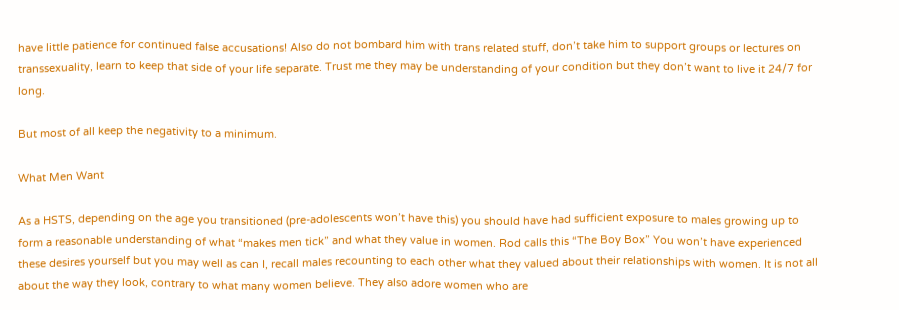have little patience for continued false accusations! Also do not bombard him with trans related stuff, don’t take him to support groups or lectures on transsexuality, learn to keep that side of your life separate. Trust me they may be understanding of your condition but they don’t want to live it 24/7 for long.

But most of all keep the negativity to a minimum.

What Men Want

As a HSTS, depending on the age you transitioned (pre-adolescents won’t have this) you should have had sufficient exposure to males growing up to form a reasonable understanding of what “makes men tick” and what they value in women. Rod calls this “The Boy Box” You won’t have experienced these desires yourself but you may well as can I, recall males recounting to each other what they valued about their relationships with women. It is not all about the way they look, contrary to what many women believe. They also adore women who are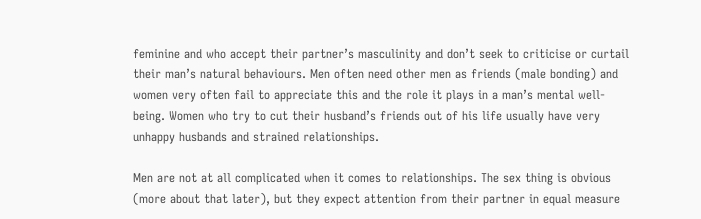feminine and who accept their partner’s masculinity and don’t seek to criticise or curtail their man’s natural behaviours. Men often need other men as friends (male bonding) and women very often fail to appreciate this and the role it plays in a man’s mental well-being. Women who try to cut their husband’s friends out of his life usually have very unhappy husbands and strained relationships.

Men are not at all complicated when it comes to relationships. The sex thing is obvious (more about that later), but they expect attention from their partner in equal measure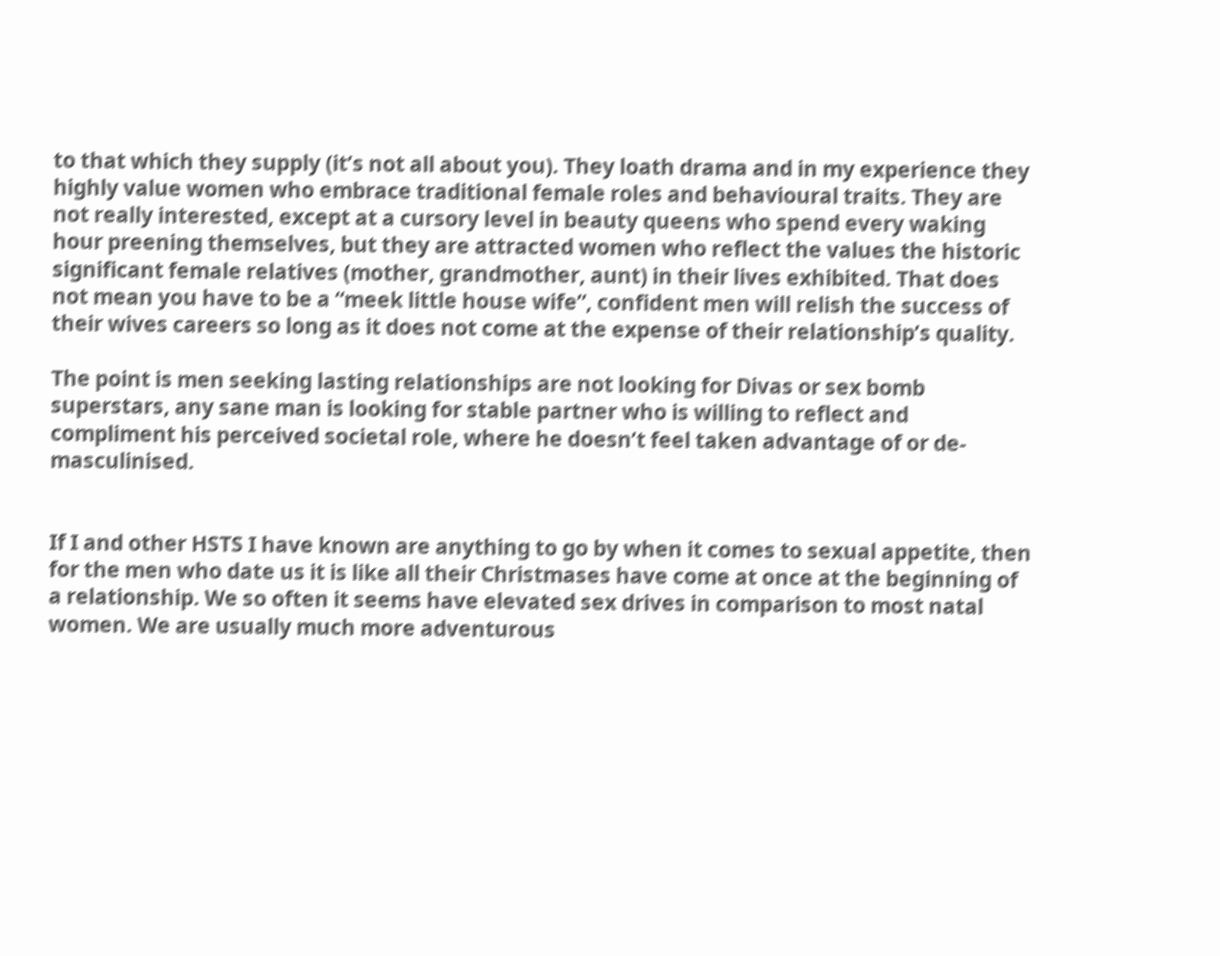to that which they supply (it’s not all about you). They loath drama and in my experience they highly value women who embrace traditional female roles and behavioural traits. They are not really interested, except at a cursory level in beauty queens who spend every waking hour preening themselves, but they are attracted women who reflect the values the historic significant female relatives (mother, grandmother, aunt) in their lives exhibited. That does not mean you have to be a “meek little house wife”, confident men will relish the success of their wives careers so long as it does not come at the expense of their relationship’s quality.

The point is men seeking lasting relationships are not looking for Divas or sex bomb superstars, any sane man is looking for stable partner who is willing to reflect and compliment his perceived societal role, where he doesn’t feel taken advantage of or de-masculinised.


If I and other HSTS I have known are anything to go by when it comes to sexual appetite, then for the men who date us it is like all their Christmases have come at once at the beginning of a relationship. We so often it seems have elevated sex drives in comparison to most natal women. We are usually much more adventurous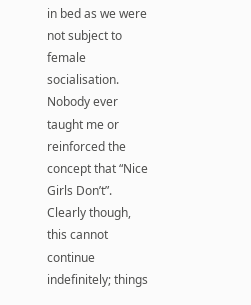in bed as we were not subject to female socialisation. Nobody ever taught me or reinforced the concept that “Nice Girls Don’t”. Clearly though, this cannot continue indefinitely; things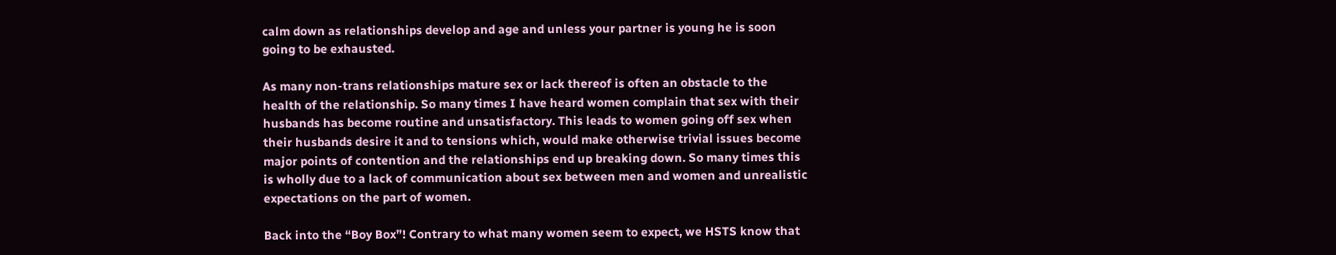calm down as relationships develop and age and unless your partner is young he is soon going to be exhausted.

As many non-trans relationships mature sex or lack thereof is often an obstacle to the health of the relationship. So many times I have heard women complain that sex with their husbands has become routine and unsatisfactory. This leads to women going off sex when their husbands desire it and to tensions which, would make otherwise trivial issues become major points of contention and the relationships end up breaking down. So many times this is wholly due to a lack of communication about sex between men and women and unrealistic expectations on the part of women.

Back into the “Boy Box”! Contrary to what many women seem to expect, we HSTS know that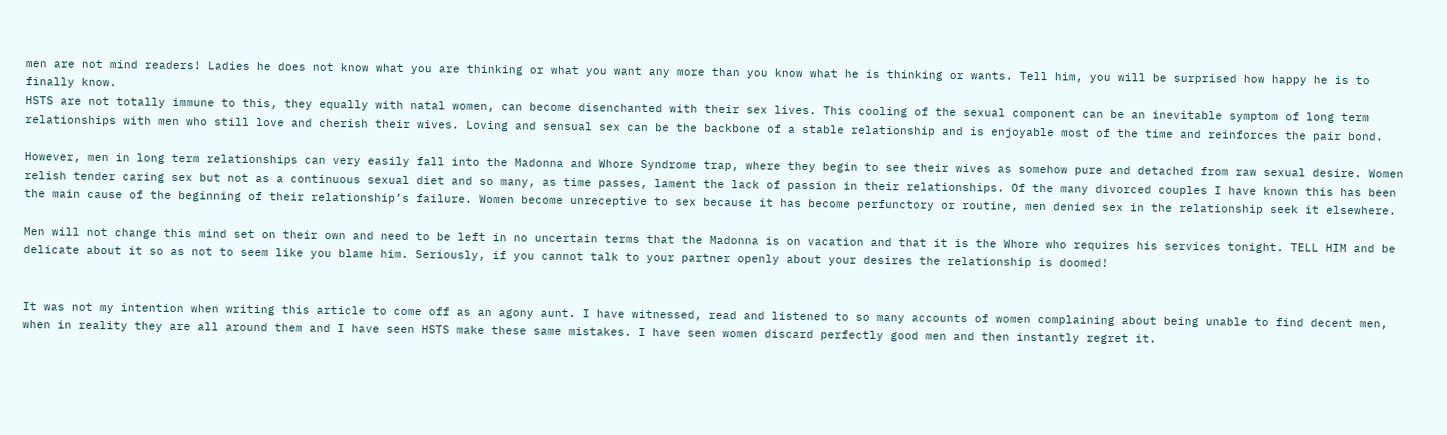men are not mind readers! Ladies he does not know what you are thinking or what you want any more than you know what he is thinking or wants. Tell him, you will be surprised how happy he is to finally know.
HSTS are not totally immune to this, they equally with natal women, can become disenchanted with their sex lives. This cooling of the sexual component can be an inevitable symptom of long term relationships with men who still love and cherish their wives. Loving and sensual sex can be the backbone of a stable relationship and is enjoyable most of the time and reinforces the pair bond.

However, men in long term relationships can very easily fall into the Madonna and Whore Syndrome trap, where they begin to see their wives as somehow pure and detached from raw sexual desire. Women relish tender caring sex but not as a continuous sexual diet and so many, as time passes, lament the lack of passion in their relationships. Of the many divorced couples I have known this has been the main cause of the beginning of their relationship’s failure. Women become unreceptive to sex because it has become perfunctory or routine, men denied sex in the relationship seek it elsewhere.

Men will not change this mind set on their own and need to be left in no uncertain terms that the Madonna is on vacation and that it is the Whore who requires his services tonight. TELL HIM and be delicate about it so as not to seem like you blame him. Seriously, if you cannot talk to your partner openly about your desires the relationship is doomed!


It was not my intention when writing this article to come off as an agony aunt. I have witnessed, read and listened to so many accounts of women complaining about being unable to find decent men, when in reality they are all around them and I have seen HSTS make these same mistakes. I have seen women discard perfectly good men and then instantly regret it.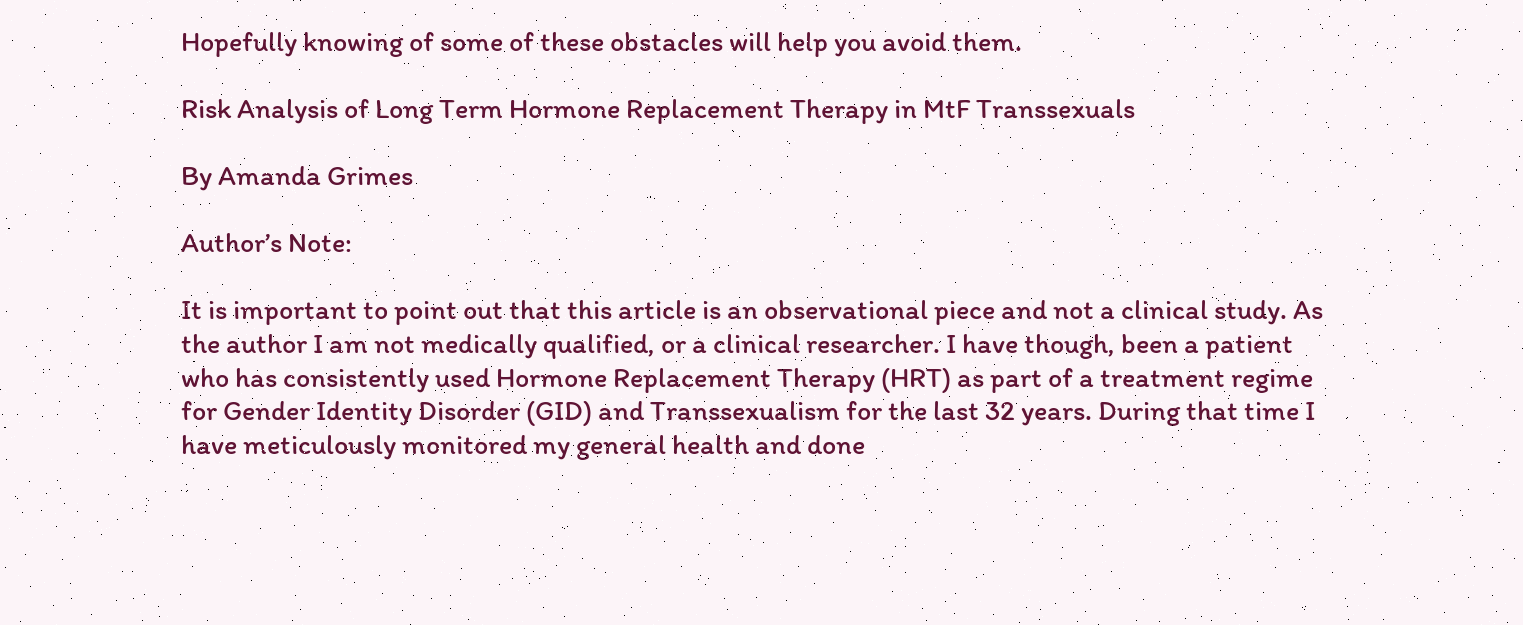Hopefully knowing of some of these obstacles will help you avoid them.

Risk Analysis of Long Term Hormone Replacement Therapy in MtF Transsexuals

By Amanda Grimes

Author’s Note:

It is important to point out that this article is an observational piece and not a clinical study. As the author I am not medically qualified, or a clinical researcher. I have though, been a patient who has consistently used Hormone Replacement Therapy (HRT) as part of a treatment regime for Gender Identity Disorder (GID) and Transsexualism for the last 32 years. During that time I have meticulously monitored my general health and done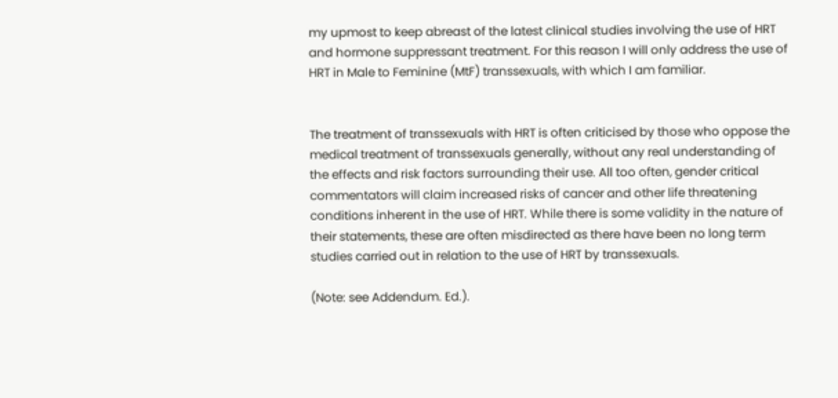my upmost to keep abreast of the latest clinical studies involving the use of HRT and hormone suppressant treatment. For this reason I will only address the use of HRT in Male to Feminine (MtF) transsexuals, with which I am familiar.


The treatment of transsexuals with HRT is often criticised by those who oppose the medical treatment of transsexuals generally, without any real understanding of the effects and risk factors surrounding their use. All too often, gender critical commentators will claim increased risks of cancer and other life threatening conditions inherent in the use of HRT. While there is some validity in the nature of their statements, these are often misdirected as there have been no long term studies carried out in relation to the use of HRT by transsexuals.

(Note: see Addendum. Ed.).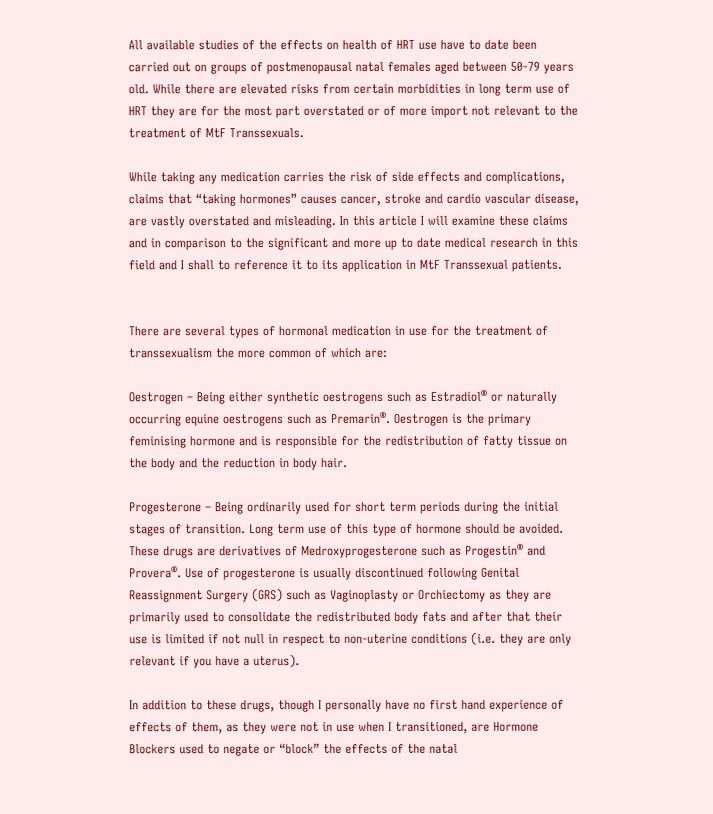All available studies of the effects on health of HRT use have to date been carried out on groups of postmenopausal natal females aged between 50-79 years old. While there are elevated risks from certain morbidities in long term use of HRT they are for the most part overstated or of more import not relevant to the treatment of MtF Transsexuals.

While taking any medication carries the risk of side effects and complications, claims that “taking hormones” causes cancer, stroke and cardio vascular disease, are vastly overstated and misleading. In this article I will examine these claims and in comparison to the significant and more up to date medical research in this field and I shall to reference it to its application in MtF Transsexual patients.


There are several types of hormonal medication in use for the treatment of transsexualism the more common of which are:

Oestrogen – Being either synthetic oestrogens such as Estradiol® or naturally occurring equine oestrogens such as Premarin®. Oestrogen is the primary feminising hormone and is responsible for the redistribution of fatty tissue on the body and the reduction in body hair.

Progesterone – Being ordinarily used for short term periods during the initial stages of transition. Long term use of this type of hormone should be avoided. These drugs are derivatives of Medroxyprogesterone such as Progestin® and Provera®. Use of progesterone is usually discontinued following Genital Reassignment Surgery (GRS) such as Vaginoplasty or Orchiectomy as they are primarily used to consolidate the redistributed body fats and after that their use is limited if not null in respect to non-uterine conditions (i.e. they are only relevant if you have a uterus).

In addition to these drugs, though I personally have no first hand experience of effects of them, as they were not in use when I transitioned, are Hormone Blockers used to negate or “block” the effects of the natal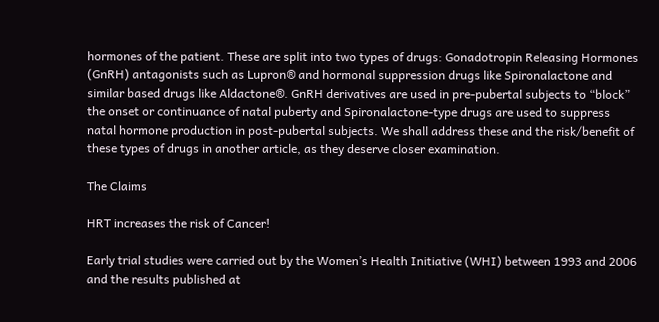hormones of the patient. These are split into two types of drugs: Gonadotropin Releasing Hormones (GnRH) antagonists such as Lupron® and hormonal suppression drugs like Spironalactone and similar based drugs like Aldactone®. GnRH derivatives are used in pre-pubertal subjects to “block” the onset or continuance of natal puberty and Spironalactone-type drugs are used to suppress natal hormone production in post-pubertal subjects. We shall address these and the risk/benefit of these types of drugs in another article, as they deserve closer examination.

The Claims

HRT increases the risk of Cancer!

Early trial studies were carried out by the Women’s Health Initiative (WHI) between 1993 and 2006 and the results published at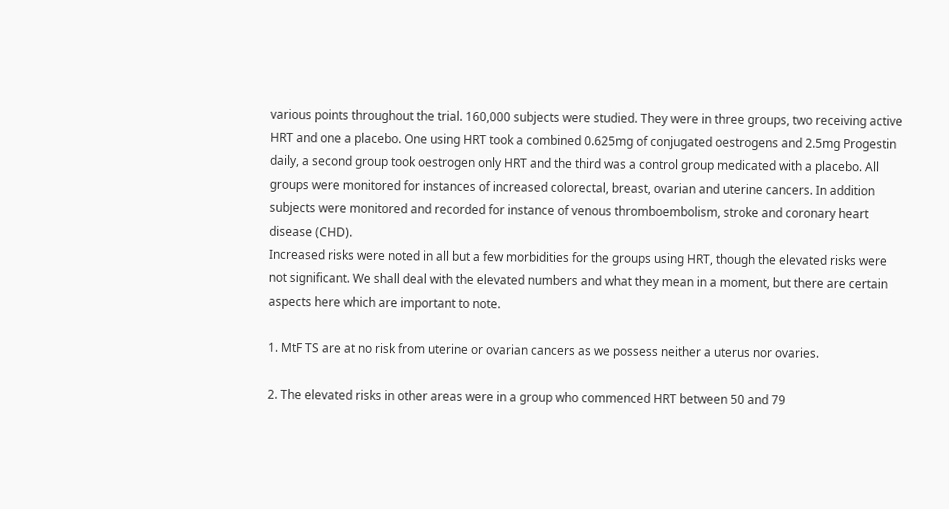various points throughout the trial. 160,000 subjects were studied. They were in three groups, two receiving active HRT and one a placebo. One using HRT took a combined 0.625mg of conjugated oestrogens and 2.5mg Progestin daily, a second group took oestrogen only HRT and the third was a control group medicated with a placebo. All groups were monitored for instances of increased colorectal, breast, ovarian and uterine cancers. In addition subjects were monitored and recorded for instance of venous thromboembolism, stroke and coronary heart disease (CHD).
Increased risks were noted in all but a few morbidities for the groups using HRT, though the elevated risks were not significant. We shall deal with the elevated numbers and what they mean in a moment, but there are certain aspects here which are important to note.

1. MtF TS are at no risk from uterine or ovarian cancers as we possess neither a uterus nor ovaries.

2. The elevated risks in other areas were in a group who commenced HRT between 50 and 79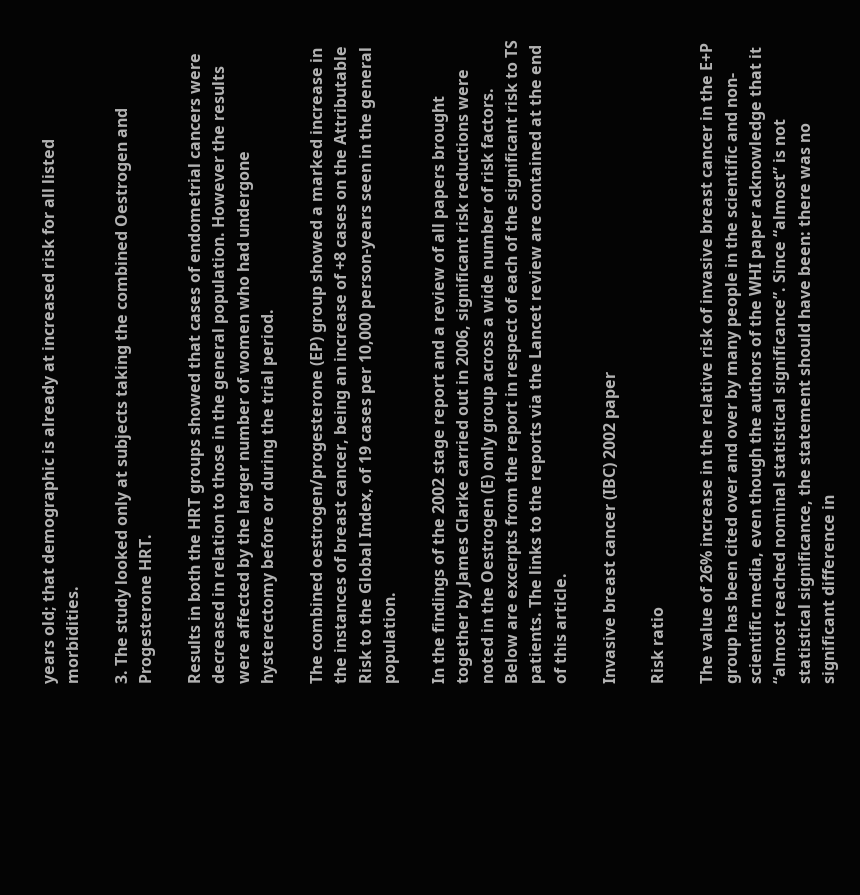years old; that demographic is already at increased risk for all listed morbidities.

3. The study looked only at subjects taking the combined Oestrogen and Progesterone HRT.

Results in both the HRT groups showed that cases of endometrial cancers were decreased in relation to those in the general population. However the results were affected by the larger number of women who had undergone hysterectomy before or during the trial period.

The combined oestrogen/progesterone (EP) group showed a marked increase in the instances of breast cancer, being an increase of +8 cases on the Attributable Risk to the Global Index, of 19 cases per 10,000 person-years seen in the general population.

In the findings of the 2002 stage report and a review of all papers brought together by James Clarke carried out in 2006, significant risk reductions were noted in the Oestrogen (E) only group across a wide number of risk factors. Below are excerpts from the report in respect of each of the significant risk to TS patients. The links to the reports via the Lancet review are contained at the end of this article.

Invasive breast cancer (IBC) 2002 paper

Risk ratio

The value of 26% increase in the relative risk of invasive breast cancer in the E+P group has been cited over and over by many people in the scientific and non-scientific media, even though the authors of the WHI paper acknowledge that it “almost reached nominal statistical significance”. Since “almost” is not statistical significance, the statement should have been: there was no significant difference in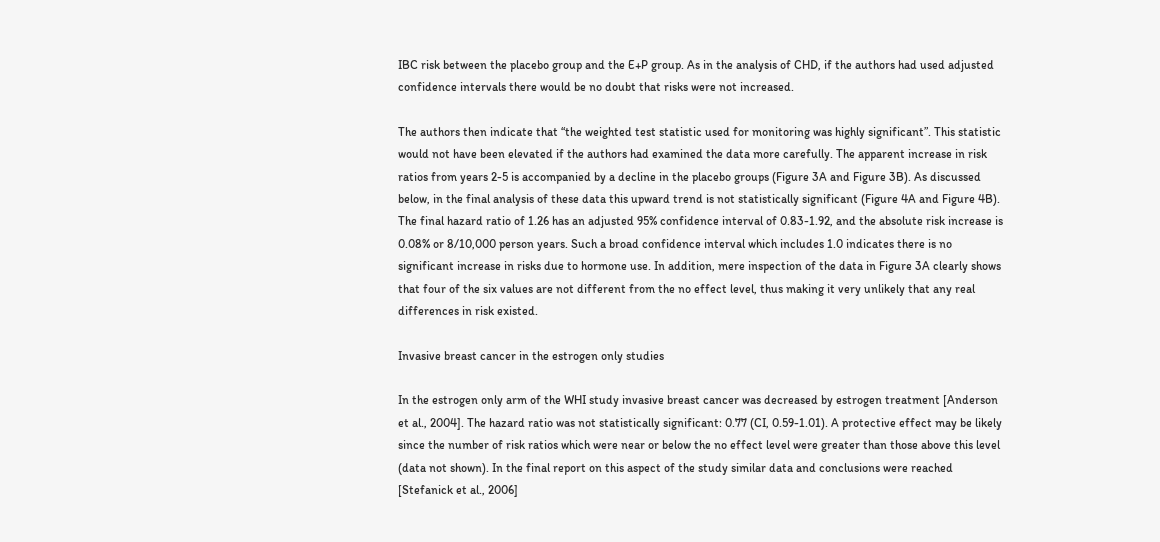IBC risk between the placebo group and the E+P group. As in the analysis of CHD, if the authors had used adjusted confidence intervals there would be no doubt that risks were not increased.

The authors then indicate that “the weighted test statistic used for monitoring was highly significant”. This statistic would not have been elevated if the authors had examined the data more carefully. The apparent increase in risk ratios from years 2-5 is accompanied by a decline in the placebo groups (Figure 3A and Figure 3B). As discussed below, in the final analysis of these data this upward trend is not statistically significant (Figure 4A and Figure 4B). The final hazard ratio of 1.26 has an adjusted 95% confidence interval of 0.83-1.92, and the absolute risk increase is 0.08% or 8/10,000 person years. Such a broad confidence interval which includes 1.0 indicates there is no significant increase in risks due to hormone use. In addition, mere inspection of the data in Figure 3A clearly shows that four of the six values are not different from the no effect level, thus making it very unlikely that any real differences in risk existed.

Invasive breast cancer in the estrogen only studies

In the estrogen only arm of the WHI study invasive breast cancer was decreased by estrogen treatment [Anderson et al., 2004]. The hazard ratio was not statistically significant: 0.77 (CI, 0.59-1.01). A protective effect may be likely since the number of risk ratios which were near or below the no effect level were greater than those above this level (data not shown). In the final report on this aspect of the study similar data and conclusions were reached [Stefanick et al., 2006]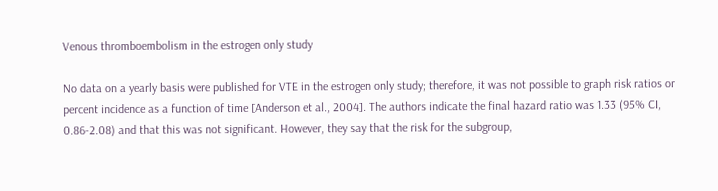Venous thromboembolism in the estrogen only study

No data on a yearly basis were published for VTE in the estrogen only study; therefore, it was not possible to graph risk ratios or percent incidence as a function of time [Anderson et al., 2004]. The authors indicate the final hazard ratio was 1.33 (95% CI, 0.86-2.08) and that this was not significant. However, they say that the risk for the subgroup,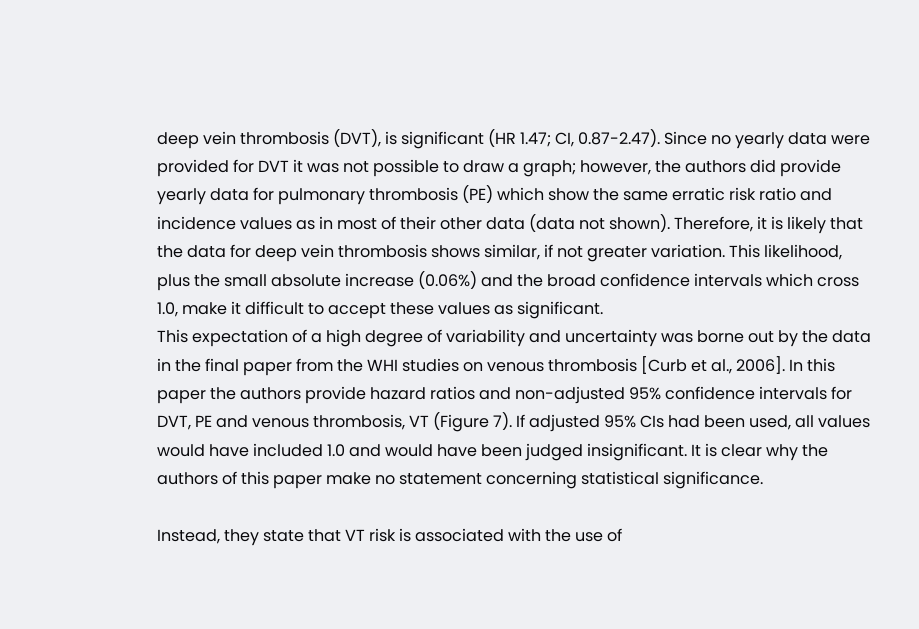deep vein thrombosis (DVT), is significant (HR 1.47; CI, 0.87-2.47). Since no yearly data were provided for DVT it was not possible to draw a graph; however, the authors did provide yearly data for pulmonary thrombosis (PE) which show the same erratic risk ratio and incidence values as in most of their other data (data not shown). Therefore, it is likely that the data for deep vein thrombosis shows similar, if not greater variation. This likelihood, plus the small absolute increase (0.06%) and the broad confidence intervals which cross 1.0, make it difficult to accept these values as significant.
This expectation of a high degree of variability and uncertainty was borne out by the data in the final paper from the WHI studies on venous thrombosis [Curb et al., 2006]. In this paper the authors provide hazard ratios and non-adjusted 95% confidence intervals for DVT, PE and venous thrombosis, VT (Figure 7). If adjusted 95% CIs had been used, all values would have included 1.0 and would have been judged insignificant. It is clear why the authors of this paper make no statement concerning statistical significance.

Instead, they state that VT risk is associated with the use of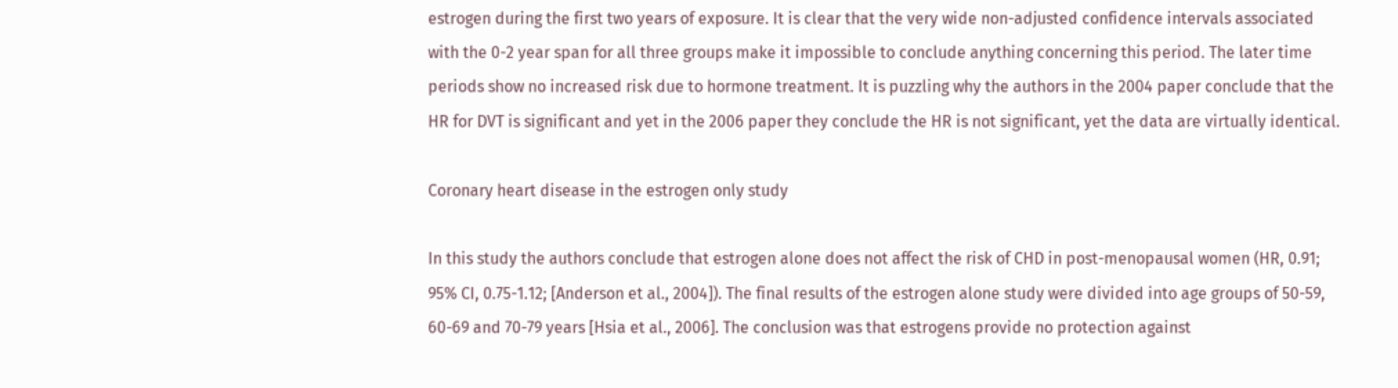estrogen during the first two years of exposure. It is clear that the very wide non-adjusted confidence intervals associated with the 0-2 year span for all three groups make it impossible to conclude anything concerning this period. The later time periods show no increased risk due to hormone treatment. It is puzzling why the authors in the 2004 paper conclude that the HR for DVT is significant and yet in the 2006 paper they conclude the HR is not significant, yet the data are virtually identical.

Coronary heart disease in the estrogen only study

In this study the authors conclude that estrogen alone does not affect the risk of CHD in post-menopausal women (HR, 0.91; 95% CI, 0.75-1.12; [Anderson et al., 2004]). The final results of the estrogen alone study were divided into age groups of 50-59, 60-69 and 70-79 years [Hsia et al., 2006]. The conclusion was that estrogens provide no protection against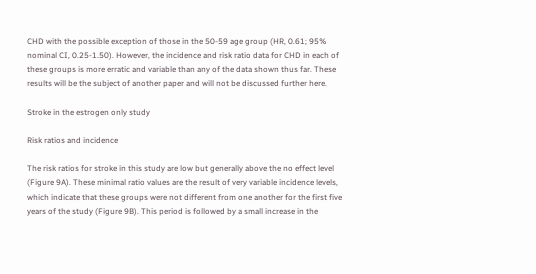CHD with the possible exception of those in the 50-59 age group (HR, 0.61; 95% nominal CI, 0.25-1.50). However, the incidence and risk ratio data for CHD in each of these groups is more erratic and variable than any of the data shown thus far. These results will be the subject of another paper and will not be discussed further here.

Stroke in the estrogen only study

Risk ratios and incidence

The risk ratios for stroke in this study are low but generally above the no effect level (Figure 9A). These minimal ratio values are the result of very variable incidence levels, which indicate that these groups were not different from one another for the first five years of the study (Figure 9B). This period is followed by a small increase in the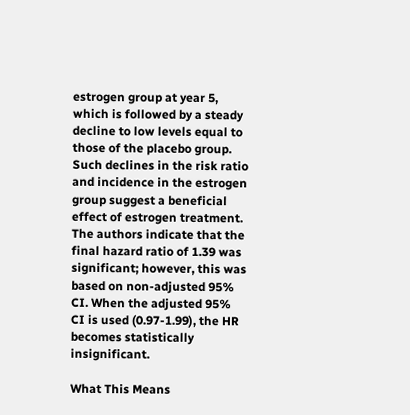estrogen group at year 5, which is followed by a steady decline to low levels equal to those of the placebo group. Such declines in the risk ratio and incidence in the estrogen group suggest a beneficial effect of estrogen treatment. The authors indicate that the final hazard ratio of 1.39 was significant; however, this was based on non-adjusted 95% CI. When the adjusted 95% CI is used (0.97-1.99), the HR becomes statistically insignificant.

What This Means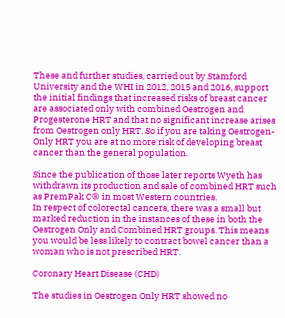These and further studies, carried out by Stamford University and the WHI in 2012, 2015 and 2016, support the initial findings that increased risks of breast cancer are associated only with combined Oestrogen and Progesterone HRT and that no significant increase arises from Oestrogen only HRT. So if you are taking Oestrogen-Only HRT you are at no more risk of developing breast cancer than the general population.

Since the publication of those later reports Wyeth has withdrawn its production and sale of combined HRT such as PremPak C® in most Western countries.
In respect of colorectal cancers, there was a small but marked reduction in the instances of these in both the Oestrogen Only and Combined HRT groups. This means you would be less likely to contract bowel cancer than a woman who is not prescribed HRT.

Coronary Heart Disease (CHD)

The studies in Oestrogen Only HRT showed no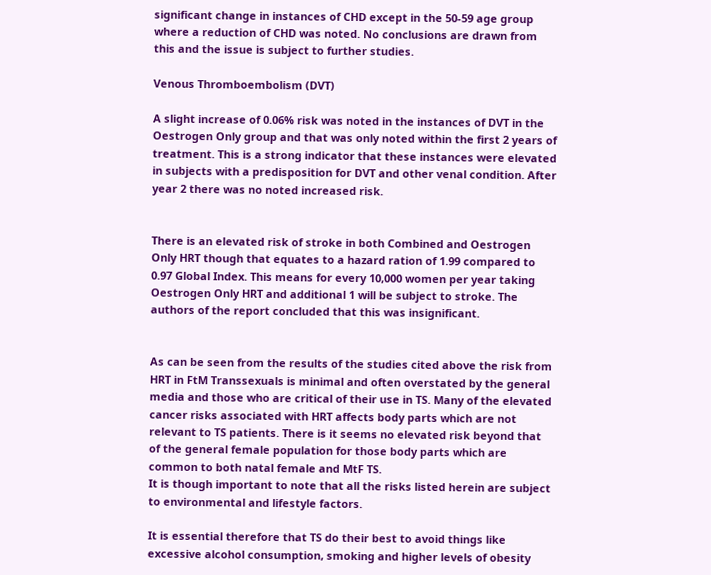significant change in instances of CHD except in the 50-59 age group where a reduction of CHD was noted. No conclusions are drawn from this and the issue is subject to further studies.

Venous Thromboembolism (DVT)

A slight increase of 0.06% risk was noted in the instances of DVT in the Oestrogen Only group and that was only noted within the first 2 years of treatment. This is a strong indicator that these instances were elevated in subjects with a predisposition for DVT and other venal condition. After year 2 there was no noted increased risk.


There is an elevated risk of stroke in both Combined and Oestrogen Only HRT though that equates to a hazard ration of 1.99 compared to 0.97 Global Index. This means for every 10,000 women per year taking Oestrogen Only HRT and additional 1 will be subject to stroke. The authors of the report concluded that this was insignificant.


As can be seen from the results of the studies cited above the risk from HRT in FtM Transsexuals is minimal and often overstated by the general media and those who are critical of their use in TS. Many of the elevated cancer risks associated with HRT affects body parts which are not relevant to TS patients. There is it seems no elevated risk beyond that of the general female population for those body parts which are common to both natal female and MtF TS.
It is though important to note that all the risks listed herein are subject to environmental and lifestyle factors.

It is essential therefore that TS do their best to avoid things like excessive alcohol consumption, smoking and higher levels of obesity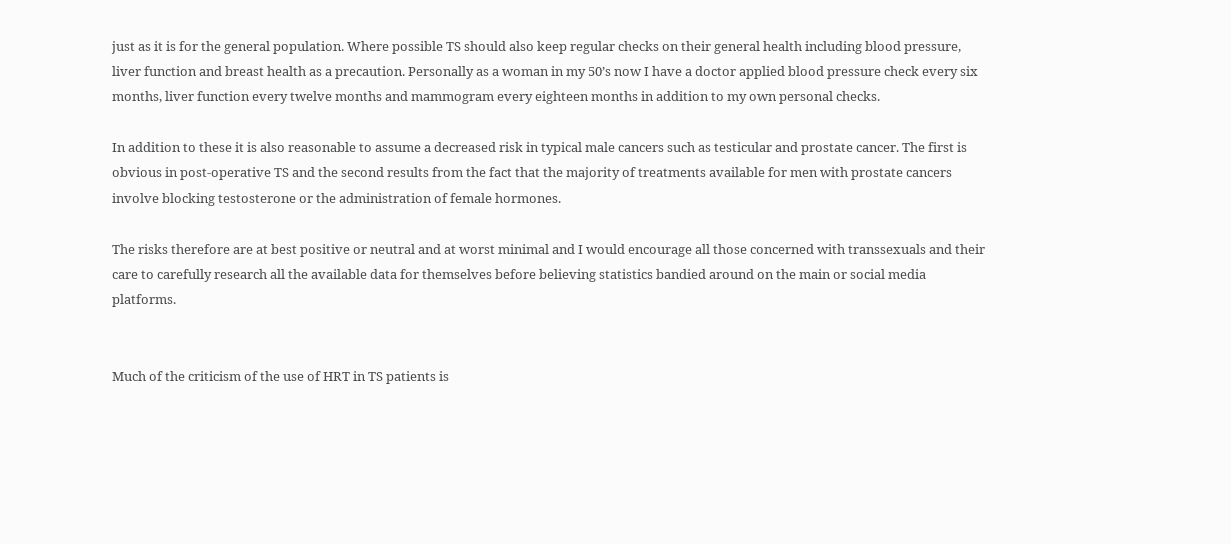just as it is for the general population. Where possible TS should also keep regular checks on their general health including blood pressure, liver function and breast health as a precaution. Personally as a woman in my 50’s now I have a doctor applied blood pressure check every six months, liver function every twelve months and mammogram every eighteen months in addition to my own personal checks.

In addition to these it is also reasonable to assume a decreased risk in typical male cancers such as testicular and prostate cancer. The first is obvious in post-operative TS and the second results from the fact that the majority of treatments available for men with prostate cancers involve blocking testosterone or the administration of female hormones.

The risks therefore are at best positive or neutral and at worst minimal and I would encourage all those concerned with transsexuals and their care to carefully research all the available data for themselves before believing statistics bandied around on the main or social media platforms.


Much of the criticism of the use of HRT in TS patients is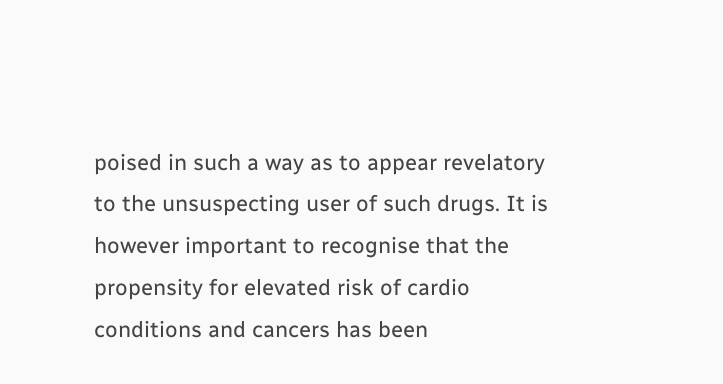poised in such a way as to appear revelatory to the unsuspecting user of such drugs. It is however important to recognise that the propensity for elevated risk of cardio conditions and cancers has been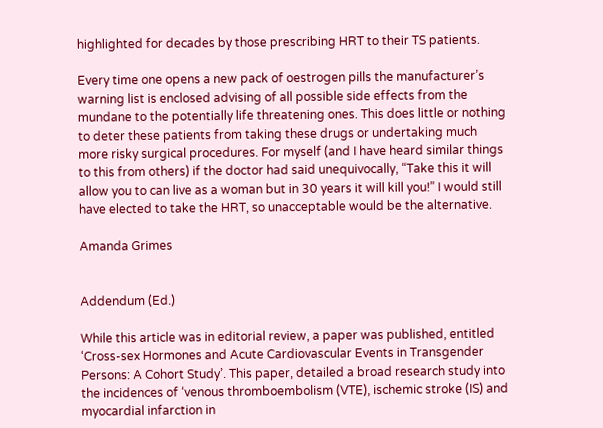highlighted for decades by those prescribing HRT to their TS patients.

Every time one opens a new pack of oestrogen pills the manufacturer’s warning list is enclosed advising of all possible side effects from the mundane to the potentially life threatening ones. This does little or nothing to deter these patients from taking these drugs or undertaking much more risky surgical procedures. For myself (and I have heard similar things to this from others) if the doctor had said unequivocally, “Take this it will allow you to can live as a woman but in 30 years it will kill you!” I would still have elected to take the HRT, so unacceptable would be the alternative.

Amanda Grimes


Addendum (Ed.)

While this article was in editorial review, a paper was published, entitled
‘Cross-sex Hormones and Acute Cardiovascular Events in Transgender Persons: A Cohort Study’. This paper, detailed a broad research study into the incidences of ‘venous thromboembolism (VTE), ischemic stroke (IS) and myocardial infarction in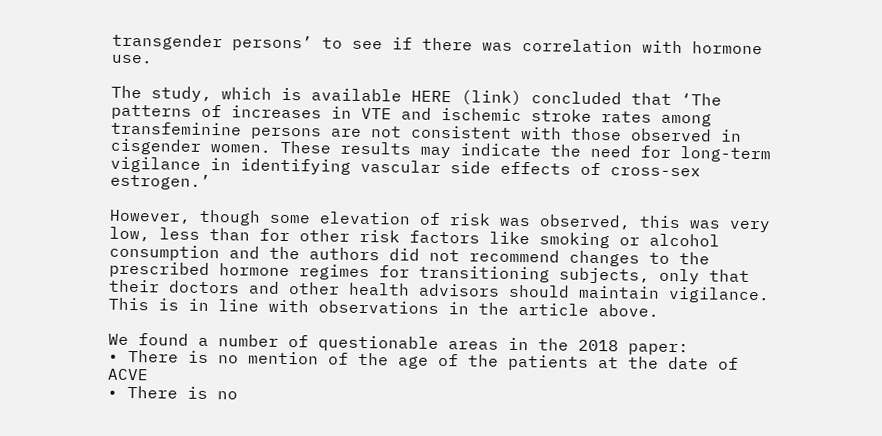transgender persons’ to see if there was correlation with hormone use.

The study, which is available HERE (link) concluded that ‘The patterns of increases in VTE and ischemic stroke rates among transfeminine persons are not consistent with those observed in cisgender women. These results may indicate the need for long-term vigilance in identifying vascular side effects of cross-sex estrogen.’

However, though some elevation of risk was observed, this was very low, less than for other risk factors like smoking or alcohol consumption and the authors did not recommend changes to the prescribed hormone regimes for transitioning subjects, only that their doctors and other health advisors should maintain vigilance. This is in line with observations in the article above.

We found a number of questionable areas in the 2018 paper:
• There is no mention of the age of the patients at the date of ACVE
• There is no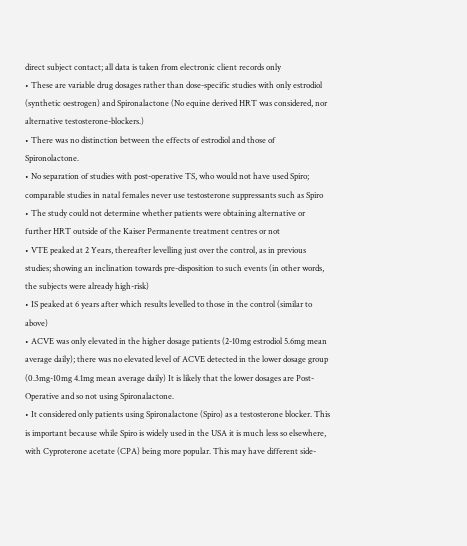direct subject contact; all data is taken from electronic client records only
• These are variable drug dosages rather than dose-specific studies with only estrodiol (synthetic oestrogen) and Spironalactone (No equine derived HRT was considered, nor alternative testosterone-blockers.)
• There was no distinction between the effects of estrodiol and those of Spironolactone.
• No separation of studies with post-operative TS, who would not have used Spiro; comparable studies in natal females never use testosterone suppressants such as Spiro
• The study could not determine whether patients were obtaining alternative or further HRT outside of the Kaiser Permanente treatment centres or not
• VTE peaked at 2 Years, thereafter levelling just over the control, as in previous studies; showing an inclination towards pre-disposition to such events (in other words, the subjects were already high-risk)
• IS peaked at 6 years after which results levelled to those in the control (similar to above)
• ACVE was only elevated in the higher dosage patients (2-10mg estrodiol 5.6mg mean average daily); there was no elevated level of ACVE detected in the lower dosage group (0.3mg-10mg 4.1mg mean average daily) It is likely that the lower dosages are Post-Operative and so not using Spironalactone.
• It considered only patients using Spironalactone (Spiro) as a testosterone blocker. This is important because while Spiro is widely used in the USA it is much less so elsewhere, with Cyproterone acetate (CPA) being more popular. This may have different side-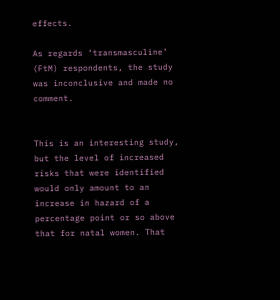effects.

As regards ‘transmasculine’ (FtM) respondents, the study was inconclusive and made no comment.


This is an interesting study, but the level of increased risks that were identified would only amount to an increase in hazard of a percentage point or so above that for natal women. That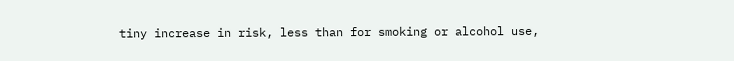tiny increase in risk, less than for smoking or alcohol use,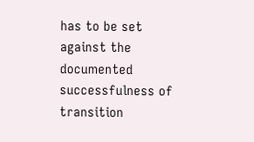has to be set against the documented successfulness of transition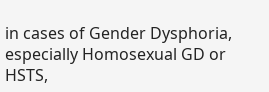in cases of Gender Dysphoria, especially Homosexual GD or HSTS,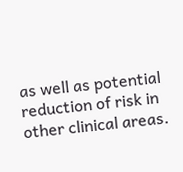as well as potential reduction of risk in other clinical areas.